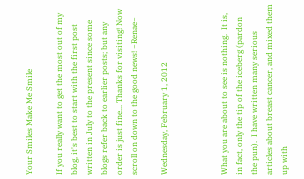Your Smiles Make Me Smile

If you really want to get the most out of my blog, it's best to start with the first post written in July to the present since some blogs refer back to earlier posts; but any order is just fine... Thanks for visiting! Now scroll on down to the good news! ~Renae~

Wednesday, February 1, 2012



What you are about to see is nothing.  It is, in fact, only the tip of the iceberg (pardon the pun).  I have written many serious articles about breast cancer, and mixed them up with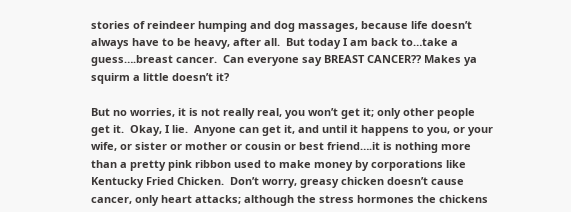stories of reindeer humping and dog massages, because life doesn’t always have to be heavy, after all.  But today I am back to…take a guess….breast cancer.  Can everyone say BREAST CANCER?? Makes ya squirm a little doesn’t it?

But no worries, it is not really real, you won’t get it; only other people get it.  Okay, I lie.  Anyone can get it, and until it happens to you, or your wife, or sister or mother or cousin or best friend….it is nothing more than a pretty pink ribbon used to make money by corporations like Kentucky Fried Chicken.  Don’t worry, greasy chicken doesn’t cause cancer, only heart attacks; although the stress hormones the chickens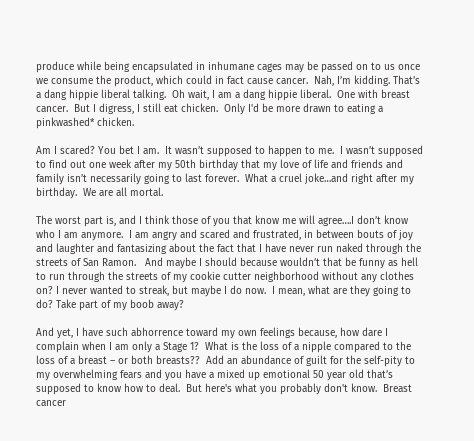produce while being encapsulated in inhumane cages may be passed on to us once we consume the product, which could in fact cause cancer.  Nah, I’m kidding. That’s a dang hippie liberal talking.  Oh wait, I am a dang hippie liberal.  One with breast cancer.  But I digress, I still eat chicken.  Only I'd be more drawn to eating a pinkwashed* chicken.

Am I scared? You bet I am.  It wasn’t supposed to happen to me.  I wasn’t supposed to find out one week after my 50th birthday that my love of life and friends and family isn’t necessarily going to last forever.  What a cruel joke…and right after my birthday.  We are all mortal.

The worst part is, and I think those of you that know me will agree….I don’t know who I am anymore.  I am angry and scared and frustrated, in between bouts of joy and laughter and fantasizing about the fact that I have never run naked through the streets of San Ramon.   And maybe I should because wouldn’t that be funny as hell to run through the streets of my cookie cutter neighborhood without any clothes on? I never wanted to streak, but maybe I do now.  I mean, what are they going to do? Take part of my boob away?

And yet, I have such abhorrence toward my own feelings because, how dare I complain when I am only a Stage 1?  What is the loss of a nipple compared to the loss of a breast – or both breasts??  Add an abundance of guilt for the self-pity to my overwhelming fears and you have a mixed up emotional 50 year old that’s supposed to know how to deal.  But here's what you probably don't know.  Breast cancer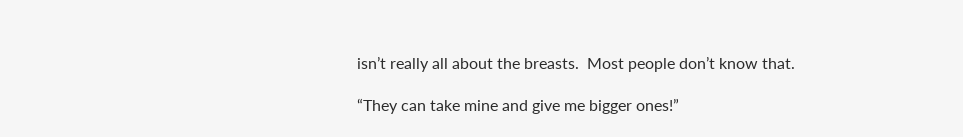isn’t really all about the breasts.  Most people don’t know that.

“They can take mine and give me bigger ones!”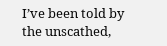I’ve been told by the unscathed,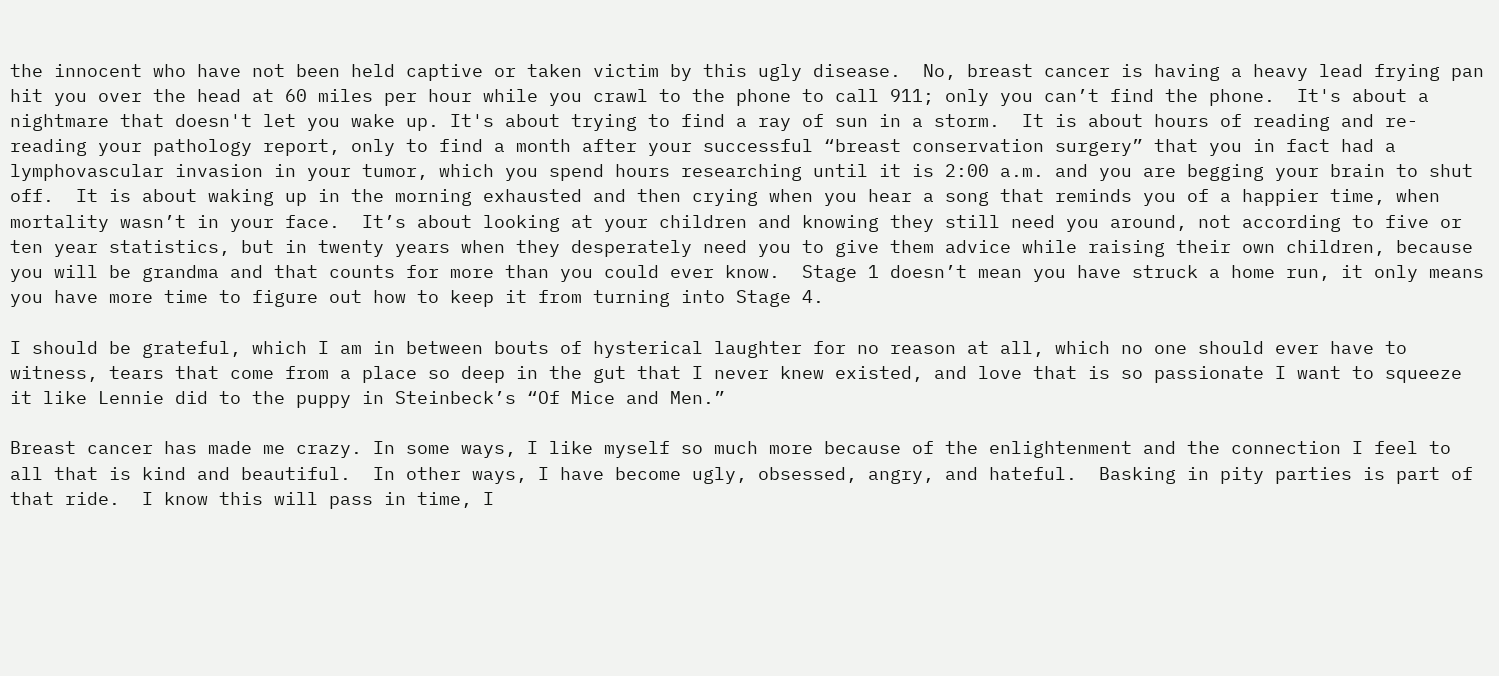the innocent who have not been held captive or taken victim by this ugly disease.  No, breast cancer is having a heavy lead frying pan hit you over the head at 60 miles per hour while you crawl to the phone to call 911; only you can’t find the phone.  It's about a nightmare that doesn't let you wake up. It's about trying to find a ray of sun in a storm.  It is about hours of reading and re-reading your pathology report, only to find a month after your successful “breast conservation surgery” that you in fact had a lymphovascular invasion in your tumor, which you spend hours researching until it is 2:00 a.m. and you are begging your brain to shut off.  It is about waking up in the morning exhausted and then crying when you hear a song that reminds you of a happier time, when mortality wasn’t in your face.  It’s about looking at your children and knowing they still need you around, not according to five or ten year statistics, but in twenty years when they desperately need you to give them advice while raising their own children, because you will be grandma and that counts for more than you could ever know.  Stage 1 doesn’t mean you have struck a home run, it only means you have more time to figure out how to keep it from turning into Stage 4.

I should be grateful, which I am in between bouts of hysterical laughter for no reason at all, which no one should ever have to witness, tears that come from a place so deep in the gut that I never knew existed, and love that is so passionate I want to squeeze it like Lennie did to the puppy in Steinbeck’s “Of Mice and Men.”

Breast cancer has made me crazy. In some ways, I like myself so much more because of the enlightenment and the connection I feel to all that is kind and beautiful.  In other ways, I have become ugly, obsessed, angry, and hateful.  Basking in pity parties is part of that ride.  I know this will pass in time, I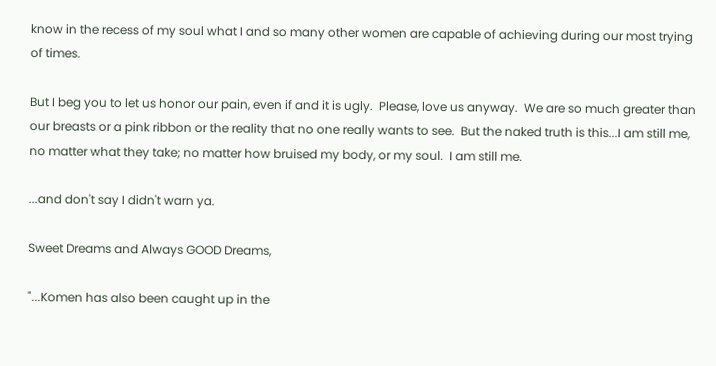know in the recess of my soul what I and so many other women are capable of achieving during our most trying of times.

But I beg you to let us honor our pain, even if and it is ugly.  Please, love us anyway.  We are so much greater than our breasts or a pink ribbon or the reality that no one really wants to see.  But the naked truth is this...I am still me, no matter what they take; no matter how bruised my body, or my soul.  I am still me.

...and don't say I didn't warn ya.

Sweet Dreams and Always GOOD Dreams,

"...Komen has also been caught up in the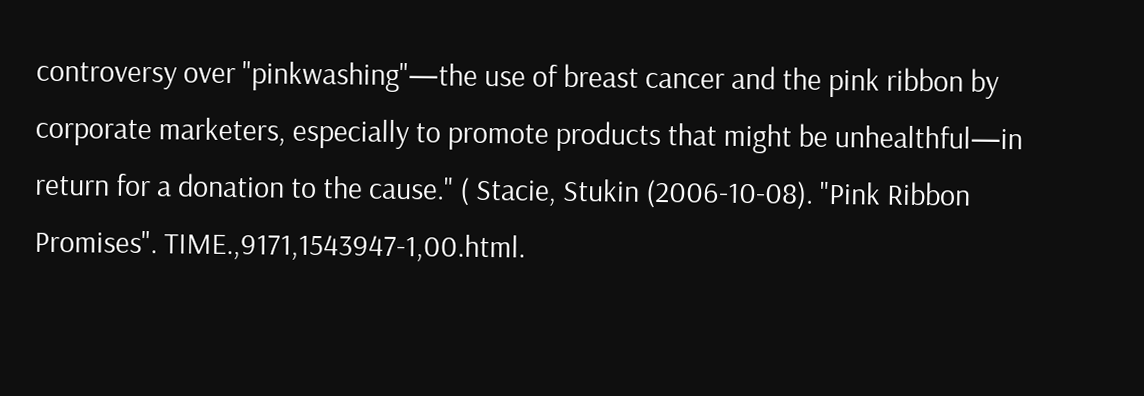controversy over "pinkwashing"—the use of breast cancer and the pink ribbon by corporate marketers, especially to promote products that might be unhealthful—in return for a donation to the cause." ( Stacie, Stukin (2006-10-08). "Pink Ribbon Promises". TIME.,9171,1543947-1,00.html.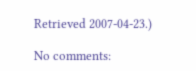Retrieved 2007-04-23.)

No comments: